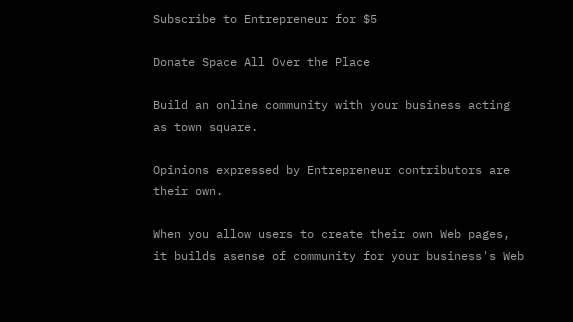Subscribe to Entrepreneur for $5

Donate Space All Over the Place

Build an online community with your business acting as town square.

Opinions expressed by Entrepreneur contributors are their own.

When you allow users to create their own Web pages, it builds asense of community for your business's Web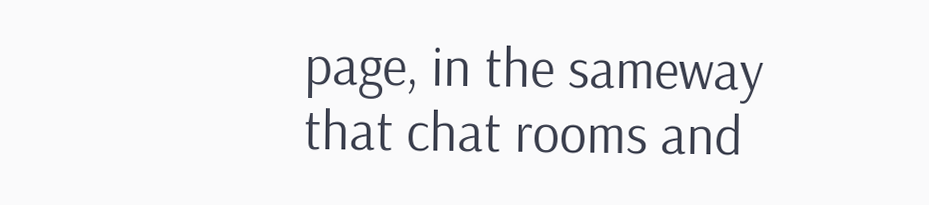page, in the sameway that chat rooms and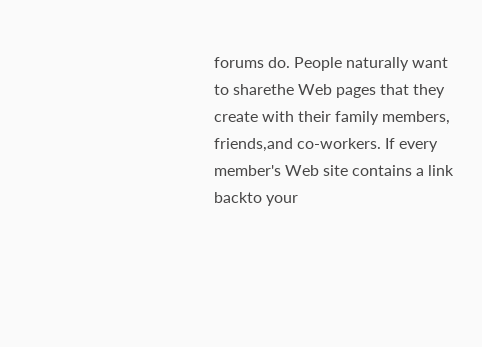forums do. People naturally want to sharethe Web pages that they create with their family members, friends,and co-workers. If every member's Web site contains a link backto your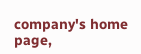company's home page,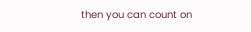then you can count on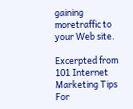gaining moretraffic to your Web site.

Excerpted from 101 Internet Marketing Tips For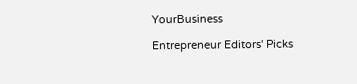YourBusiness

Entrepreneur Editors' Picks